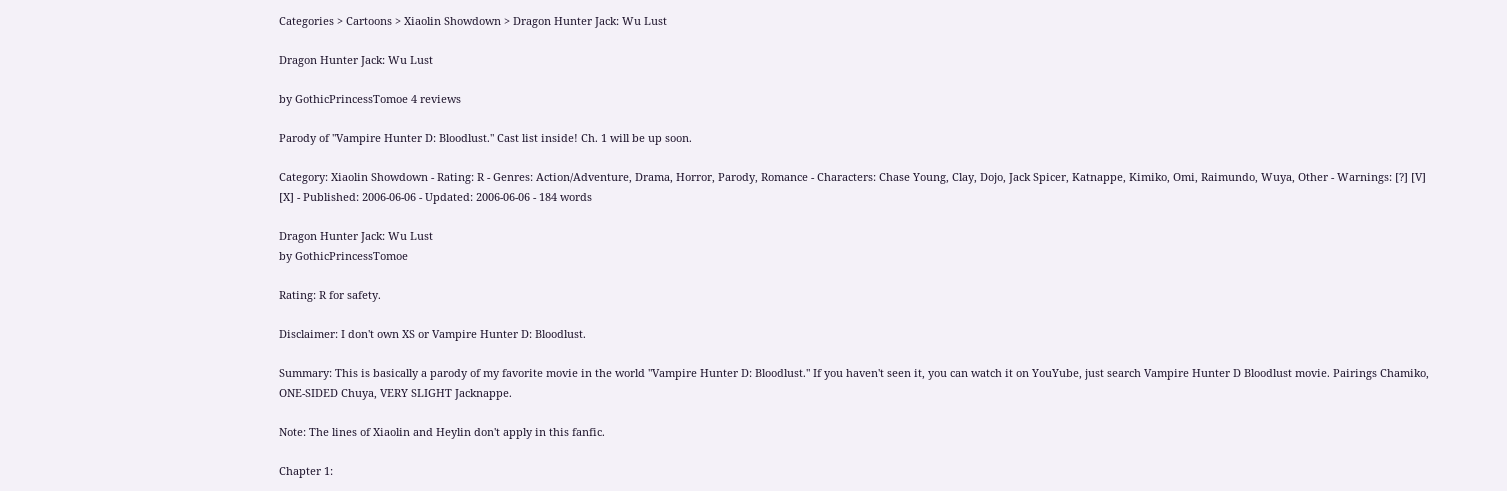Categories > Cartoons > Xiaolin Showdown > Dragon Hunter Jack: Wu Lust

Dragon Hunter Jack: Wu Lust

by GothicPrincessTomoe 4 reviews

Parody of "Vampire Hunter D: Bloodlust." Cast list inside! Ch. 1 will be up soon.

Category: Xiaolin Showdown - Rating: R - Genres: Action/Adventure, Drama, Horror, Parody, Romance - Characters: Chase Young, Clay, Dojo, Jack Spicer, Katnappe, Kimiko, Omi, Raimundo, Wuya, Other - Warnings: [?] [V] [X] - Published: 2006-06-06 - Updated: 2006-06-06 - 184 words

Dragon Hunter Jack: Wu Lust
by GothicPrincessTomoe

Rating: R for safety.

Disclaimer: I don't own XS or Vampire Hunter D: Bloodlust.

Summary: This is basically a parody of my favorite movie in the world "Vampire Hunter D: Bloodlust." If you haven't seen it, you can watch it on YouYube, just search Vampire Hunter D Bloodlust movie. Pairings Chamiko, ONE-SIDED Chuya, VERY SLIGHT Jacknappe.

Note: The lines of Xiaolin and Heylin don't apply in this fanfic.

Chapter 1: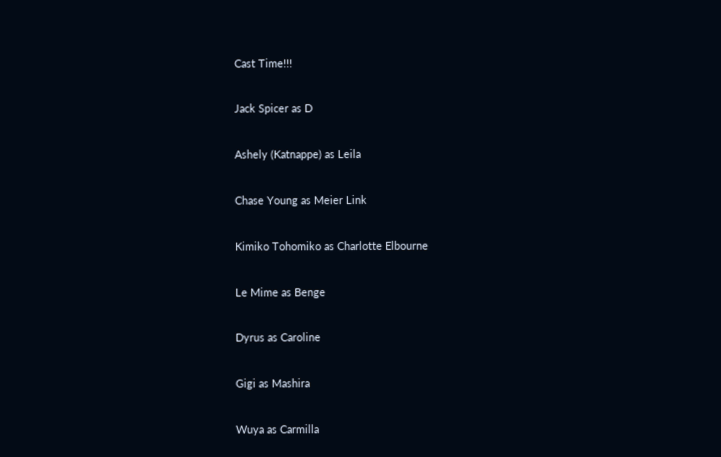Cast Time!!!

Jack Spicer as D

Ashely (Katnappe) as Leila

Chase Young as Meier Link

Kimiko Tohomiko as Charlotte Elbourne

Le Mime as Benge

Dyrus as Caroline

Gigi as Mashira

Wuya as Carmilla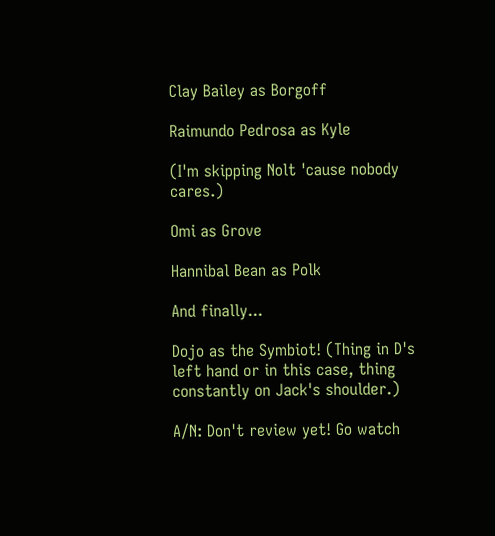Clay Bailey as Borgoff

Raimundo Pedrosa as Kyle

(I'm skipping Nolt 'cause nobody cares.)

Omi as Grove

Hannibal Bean as Polk

And finally...

Dojo as the Symbiot! (Thing in D's left hand or in this case, thing constantly on Jack's shoulder.)

A/N: Don't review yet! Go watch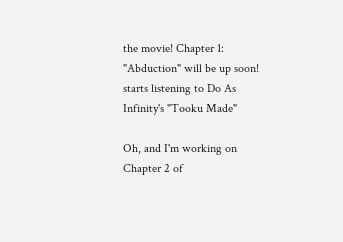the movie! Chapter 1: "Abduction" will be up soon! starts listening to Do As Infinity's "Tooku Made"

Oh, and I'm working on Chapter 2 of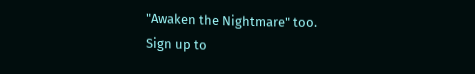"Awaken the Nightmare" too.
Sign up to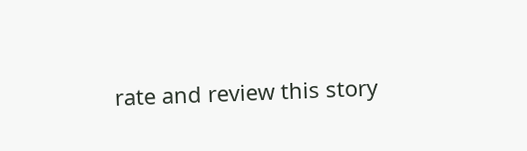rate and review this story